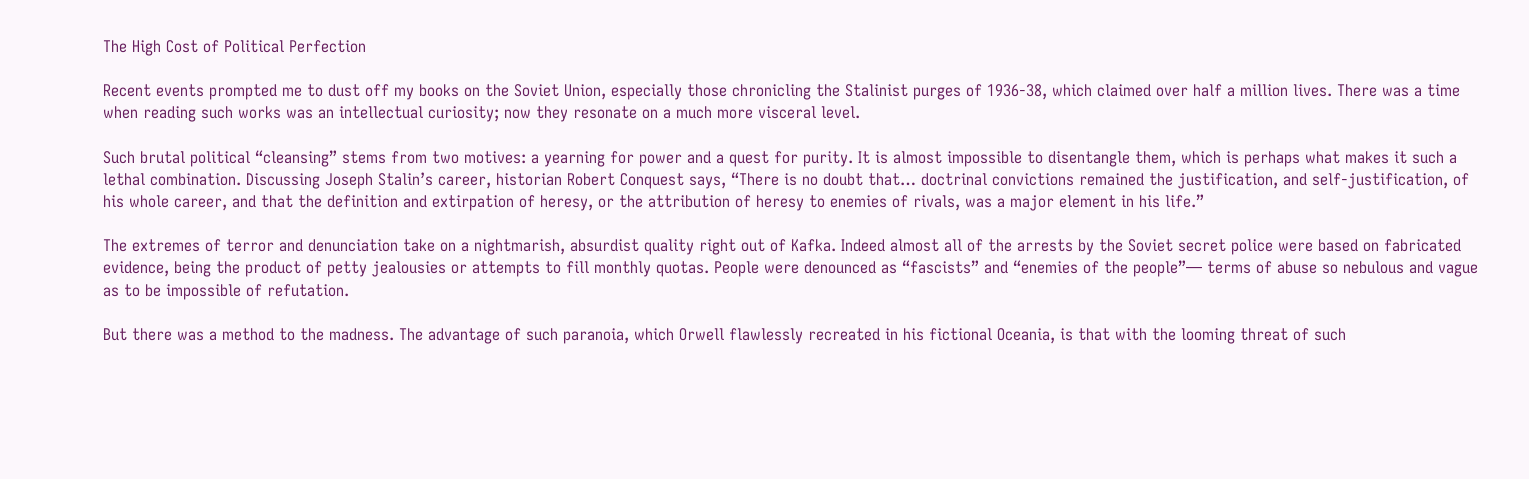The High Cost of Political Perfection

Recent events prompted me to dust off my books on the Soviet Union, especially those chronicling the Stalinist purges of 1936-38, which claimed over half a million lives. There was a time when reading such works was an intellectual curiosity; now they resonate on a much more visceral level.

Such brutal political “cleansing” stems from two motives: a yearning for power and a quest for purity. It is almost impossible to disentangle them, which is perhaps what makes it such a lethal combination. Discussing Joseph Stalin’s career, historian Robert Conquest says, “There is no doubt that… doctrinal convictions remained the justification, and self-justification, of his whole career, and that the definition and extirpation of heresy, or the attribution of heresy to enemies of rivals, was a major element in his life.”

The extremes of terror and denunciation take on a nightmarish, absurdist quality right out of Kafka. Indeed almost all of the arrests by the Soviet secret police were based on fabricated evidence, being the product of petty jealousies or attempts to fill monthly quotas. People were denounced as “fascists” and “enemies of the people”— terms of abuse so nebulous and vague as to be impossible of refutation.

But there was a method to the madness. The advantage of such paranoia, which Orwell flawlessly recreated in his fictional Oceania, is that with the looming threat of such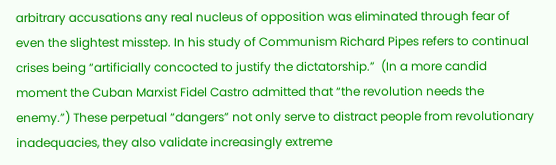arbitrary accusations any real nucleus of opposition was eliminated through fear of even the slightest misstep. In his study of Communism Richard Pipes refers to continual crises being “artificially concocted to justify the dictatorship.”  (In a more candid moment the Cuban Marxist Fidel Castro admitted that “the revolution needs the enemy.”) These perpetual “dangers” not only serve to distract people from revolutionary inadequacies, they also validate increasingly extreme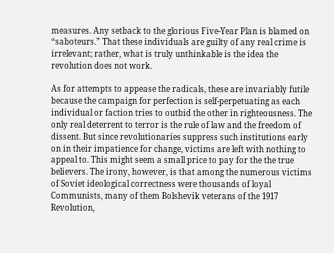measures. Any setback to the glorious Five-Year Plan is blamed on “saboteurs.” That these individuals are guilty of any real crime is irrelevant; rather, what is truly unthinkable is the idea the revolution does not work.

As for attempts to appease the radicals, these are invariably futile because the campaign for perfection is self-perpetuating as each individual or faction tries to outbid the other in righteousness. The only real deterrent to terror is the rule of law and the freedom of dissent. But since revolutionaries suppress such institutions early on in their impatience for change, victims are left with nothing to appeal to. This might seem a small price to pay for the the true believers. The irony, however, is that among the numerous victims of Soviet ideological correctness were thousands of loyal Communists, many of them Bolshevik veterans of the 1917 Revolution,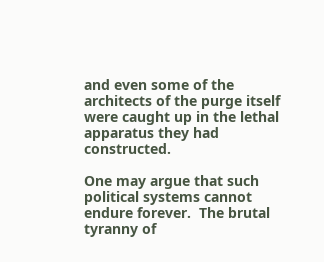and even some of the architects of the purge itself were caught up in the lethal apparatus they had constructed.

One may argue that such political systems cannot endure forever.  The brutal tyranny of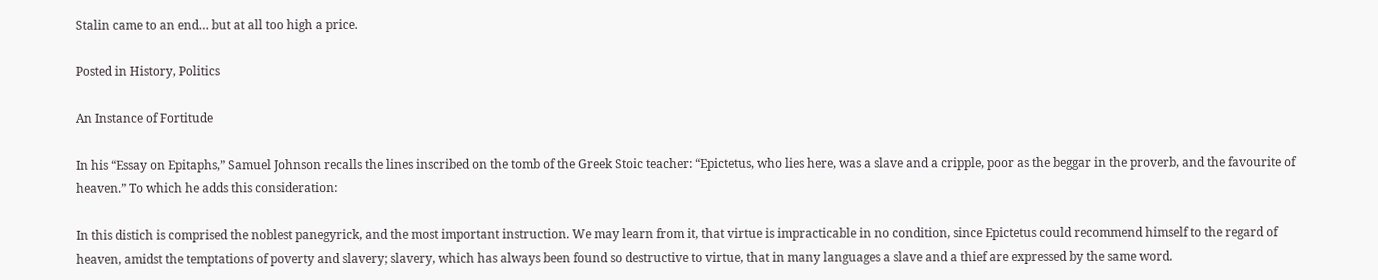Stalin came to an end… but at all too high a price.

Posted in History, Politics

An Instance of Fortitude

In his “Essay on Epitaphs,” Samuel Johnson recalls the lines inscribed on the tomb of the Greek Stoic teacher: “Epictetus, who lies here, was a slave and a cripple, poor as the beggar in the proverb, and the favourite of heaven.” To which he adds this consideration:

In this distich is comprised the noblest panegyrick, and the most important instruction. We may learn from it, that virtue is impracticable in no condition, since Epictetus could recommend himself to the regard of heaven, amidst the temptations of poverty and slavery; slavery, which has always been found so destructive to virtue, that in many languages a slave and a thief are expressed by the same word.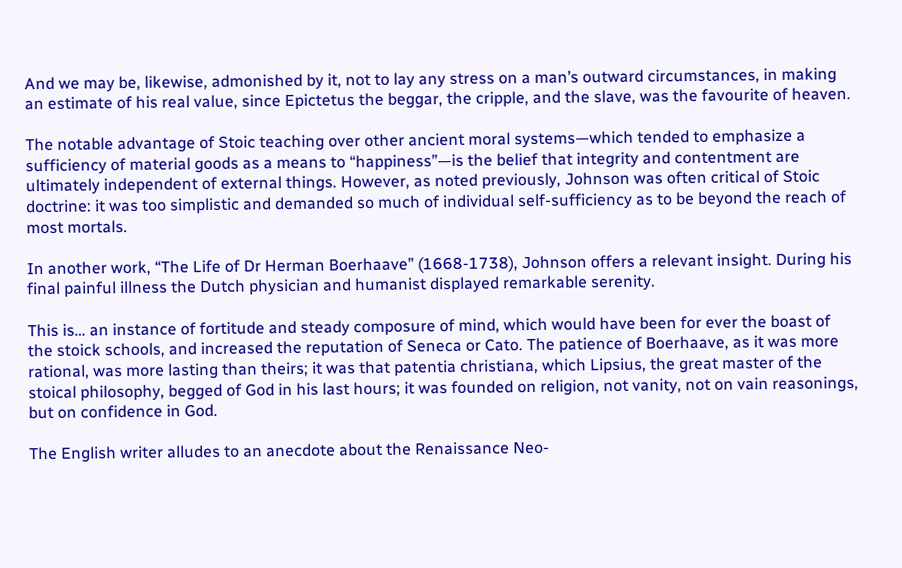And we may be, likewise, admonished by it, not to lay any stress on a man’s outward circumstances, in making an estimate of his real value, since Epictetus the beggar, the cripple, and the slave, was the favourite of heaven.

The notable advantage of Stoic teaching over other ancient moral systems—which tended to emphasize a sufficiency of material goods as a means to “happiness”—is the belief that integrity and contentment are ultimately independent of external things. However, as noted previously, Johnson was often critical of Stoic doctrine: it was too simplistic and demanded so much of individual self-sufficiency as to be beyond the reach of most mortals.

In another work, “The Life of Dr Herman Boerhaave” (1668-1738), Johnson offers a relevant insight. During his final painful illness the Dutch physician and humanist displayed remarkable serenity.

This is… an instance of fortitude and steady composure of mind, which would have been for ever the boast of the stoick schools, and increased the reputation of Seneca or Cato. The patience of Boerhaave, as it was more rational, was more lasting than theirs; it was that patentia christiana, which Lipsius, the great master of the stoical philosophy, begged of God in his last hours; it was founded on religion, not vanity, not on vain reasonings, but on confidence in God.

The English writer alludes to an anecdote about the Renaissance Neo-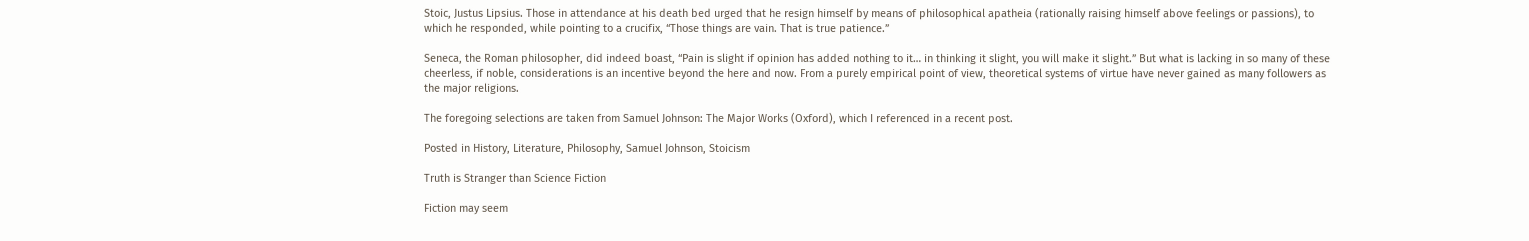Stoic, Justus Lipsius. Those in attendance at his death bed urged that he resign himself by means of philosophical apatheia (rationally raising himself above feelings or passions), to which he responded, while pointing to a crucifix, “Those things are vain. That is true patience.”

Seneca, the Roman philosopher, did indeed boast, “Pain is slight if opinion has added nothing to it… in thinking it slight, you will make it slight.” But what is lacking in so many of these cheerless, if noble, considerations is an incentive beyond the here and now. From a purely empirical point of view, theoretical systems of virtue have never gained as many followers as the major religions.

The foregoing selections are taken from Samuel Johnson: The Major Works (Oxford), which I referenced in a recent post.

Posted in History, Literature, Philosophy, Samuel Johnson, Stoicism

Truth is Stranger than Science Fiction

Fiction may seem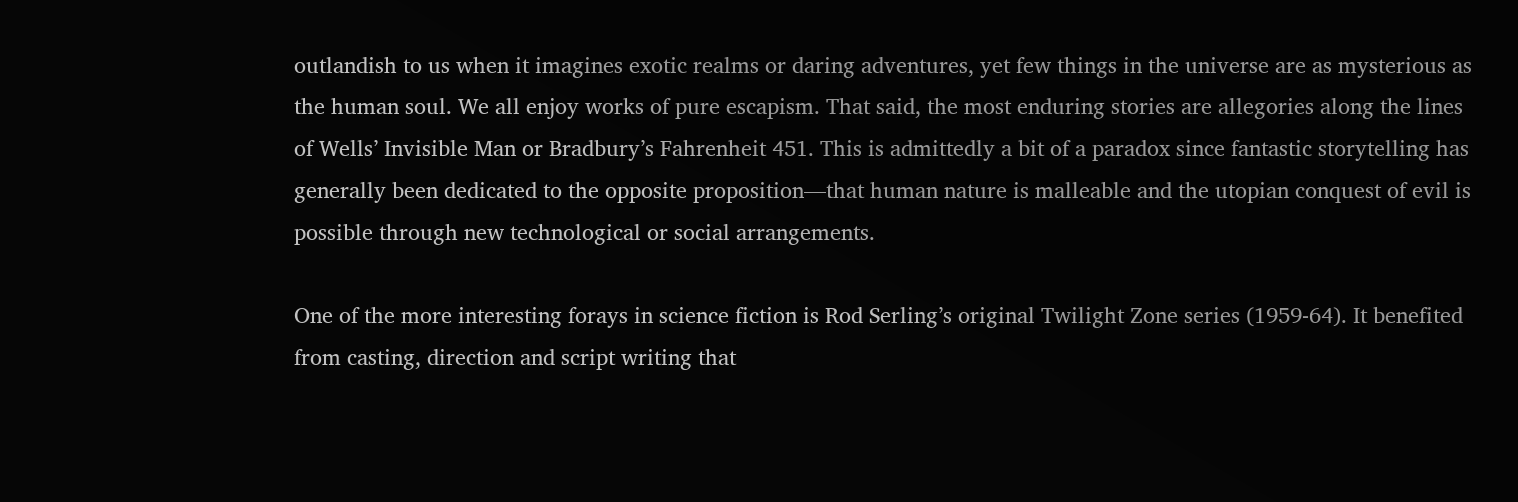outlandish to us when it imagines exotic realms or daring adventures, yet few things in the universe are as mysterious as the human soul. We all enjoy works of pure escapism. That said, the most enduring stories are allegories along the lines of Wells’ Invisible Man or Bradbury’s Fahrenheit 451. This is admittedly a bit of a paradox since fantastic storytelling has generally been dedicated to the opposite proposition—that human nature is malleable and the utopian conquest of evil is possible through new technological or social arrangements.

One of the more interesting forays in science fiction is Rod Serling’s original Twilight Zone series (1959-64). It benefited from casting, direction and script writing that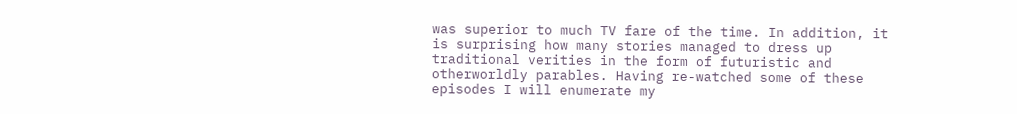was superior to much TV fare of the time. In addition, it is surprising how many stories managed to dress up traditional verities in the form of futuristic and otherworldly parables. Having re-watched some of these episodes I will enumerate my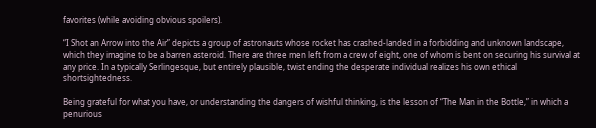favorites (while avoiding obvious spoilers).

“I Shot an Arrow into the Air” depicts a group of astronauts whose rocket has crashed-landed in a forbidding and unknown landscape, which they imagine to be a barren asteroid. There are three men left from a crew of eight, one of whom is bent on securing his survival at any price. In a typically Serlingesque, but entirely plausible, twist ending the desperate individual realizes his own ethical shortsightedness.

Being grateful for what you have, or understanding the dangers of wishful thinking, is the lesson of “The Man in the Bottle,” in which a penurious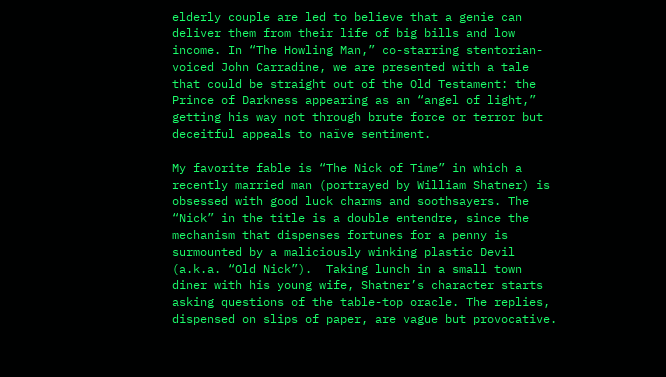elderly couple are led to believe that a genie can deliver them from their life of big bills and low income. In “The Howling Man,” co-starring stentorian-voiced John Carradine, we are presented with a tale that could be straight out of the Old Testament: the Prince of Darkness appearing as an “angel of light,” getting his way not through brute force or terror but deceitful appeals to naïve sentiment.

My favorite fable is “The Nick of Time” in which a recently married man (portrayed by William Shatner) is obsessed with good luck charms and soothsayers. The “Nick” in the title is a double entendre, since the mechanism that dispenses fortunes for a penny is surmounted by a maliciously winking plastic Devil (a.k.a. “Old Nick”).  Taking lunch in a small town diner with his young wife, Shatner’s character starts asking questions of the table-top oracle. The replies, dispensed on slips of paper, are vague but provocative.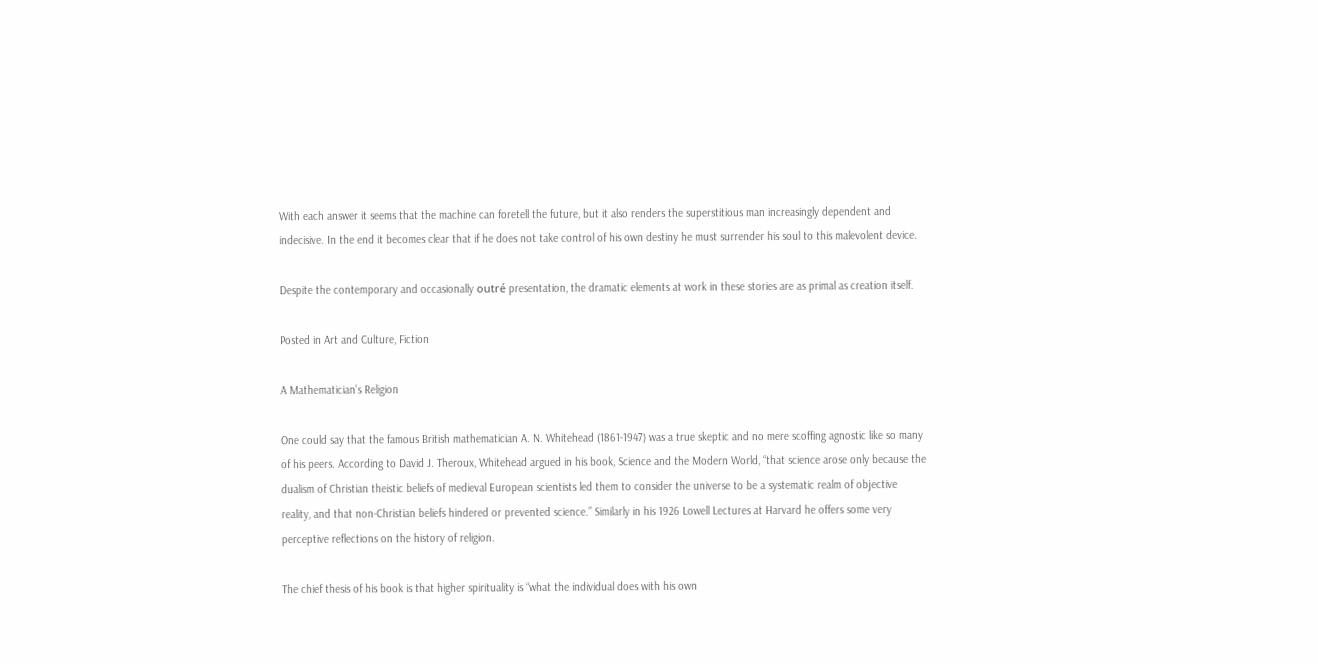With each answer it seems that the machine can foretell the future, but it also renders the superstitious man increasingly dependent and indecisive. In the end it becomes clear that if he does not take control of his own destiny he must surrender his soul to this malevolent device.

Despite the contemporary and occasionally outré presentation, the dramatic elements at work in these stories are as primal as creation itself.

Posted in Art and Culture, Fiction

A Mathematician’s Religion

One could say that the famous British mathematician A. N. Whitehead (1861-1947) was a true skeptic and no mere scoffing agnostic like so many of his peers. According to David J. Theroux, Whitehead argued in his book, Science and the Modern World, “that science arose only because the dualism of Christian theistic beliefs of medieval European scientists led them to consider the universe to be a systematic realm of objective reality, and that non-Christian beliefs hindered or prevented science.” Similarly in his 1926 Lowell Lectures at Harvard he offers some very perceptive reflections on the history of religion.

The chief thesis of his book is that higher spirituality is “what the individual does with his own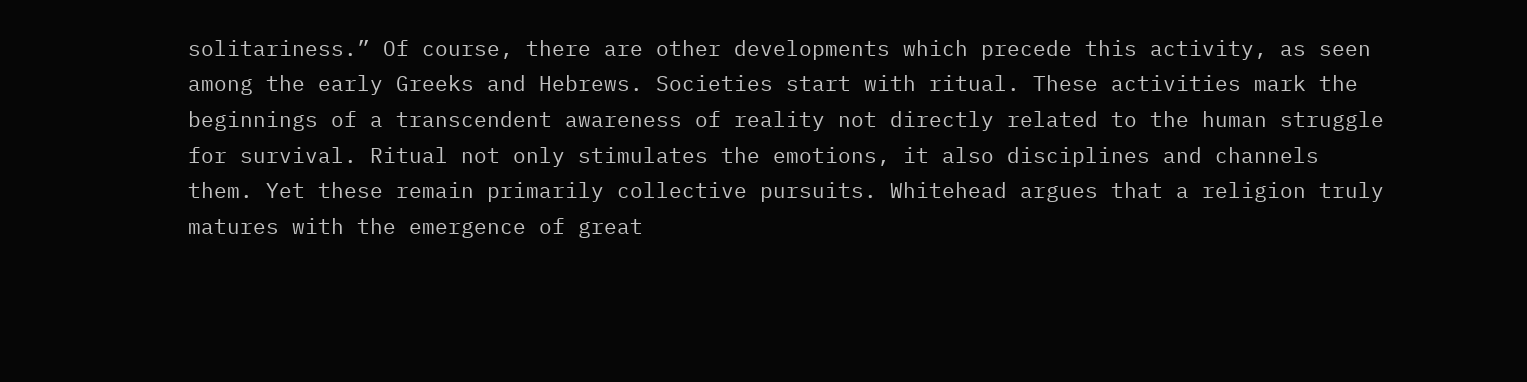solitariness.” Of course, there are other developments which precede this activity, as seen among the early Greeks and Hebrews. Societies start with ritual. These activities mark the beginnings of a transcendent awareness of reality not directly related to the human struggle for survival. Ritual not only stimulates the emotions, it also disciplines and channels them. Yet these remain primarily collective pursuits. Whitehead argues that a religion truly matures with the emergence of great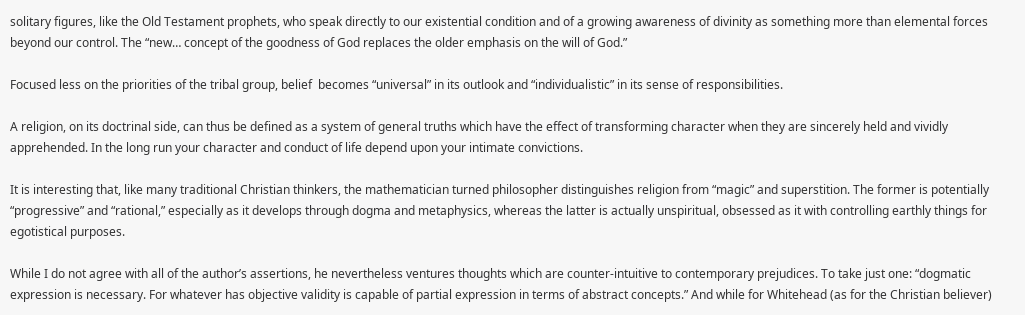solitary figures, like the Old Testament prophets, who speak directly to our existential condition and of a growing awareness of divinity as something more than elemental forces beyond our control. The “new… concept of the goodness of God replaces the older emphasis on the will of God.”

Focused less on the priorities of the tribal group, belief  becomes “universal” in its outlook and “individualistic” in its sense of responsibilities.

A religion, on its doctrinal side, can thus be defined as a system of general truths which have the effect of transforming character when they are sincerely held and vividly apprehended. In the long run your character and conduct of life depend upon your intimate convictions.

It is interesting that, like many traditional Christian thinkers, the mathematician turned philosopher distinguishes religion from “magic” and superstition. The former is potentially “progressive” and “rational,” especially as it develops through dogma and metaphysics, whereas the latter is actually unspiritual, obsessed as it with controlling earthly things for egotistical purposes.

While I do not agree with all of the author’s assertions, he nevertheless ventures thoughts which are counter-intuitive to contemporary prejudices. To take just one: “dogmatic expression is necessary. For whatever has objective validity is capable of partial expression in terms of abstract concepts.” And while for Whitehead (as for the Christian believer)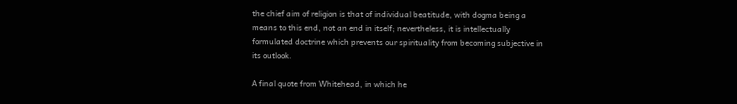the chief aim of religion is that of individual beatitude, with dogma being a means to this end, not an end in itself; nevertheless, it is intellectually formulated doctrine which prevents our spirituality from becoming subjective in its outlook.

A final quote from Whitehead, in which he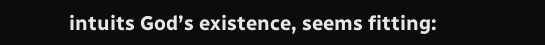intuits God’s existence, seems fitting: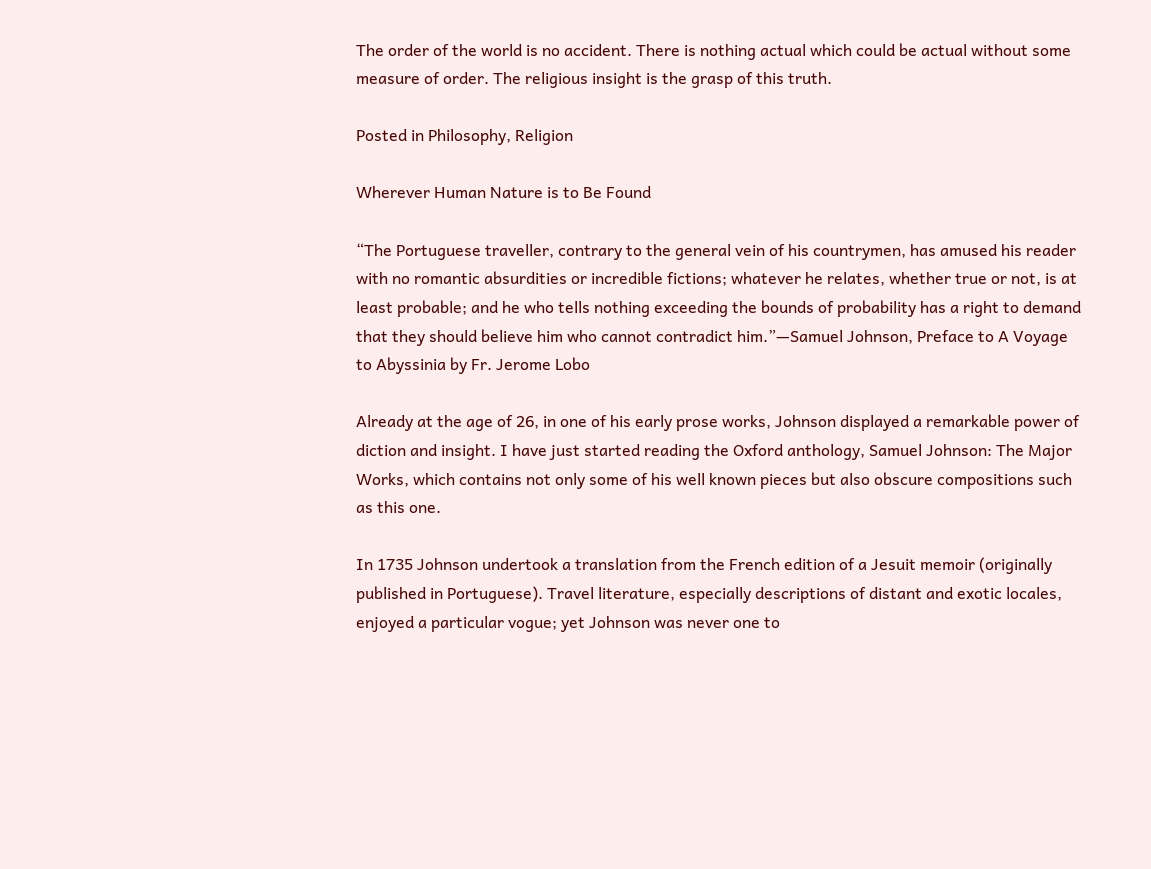The order of the world is no accident. There is nothing actual which could be actual without some measure of order. The religious insight is the grasp of this truth.

Posted in Philosophy, Religion

Wherever Human Nature is to Be Found

“The Portuguese traveller, contrary to the general vein of his countrymen, has amused his reader with no romantic absurdities or incredible fictions; whatever he relates, whether true or not, is at least probable; and he who tells nothing exceeding the bounds of probability has a right to demand that they should believe him who cannot contradict him.”—Samuel Johnson, Preface to A Voyage to Abyssinia by Fr. Jerome Lobo

Already at the age of 26, in one of his early prose works, Johnson displayed a remarkable power of diction and insight. I have just started reading the Oxford anthology, Samuel Johnson: The Major Works, which contains not only some of his well known pieces but also obscure compositions such as this one.

In 1735 Johnson undertook a translation from the French edition of a Jesuit memoir (originally published in Portuguese). Travel literature, especially descriptions of distant and exotic locales, enjoyed a particular vogue; yet Johnson was never one to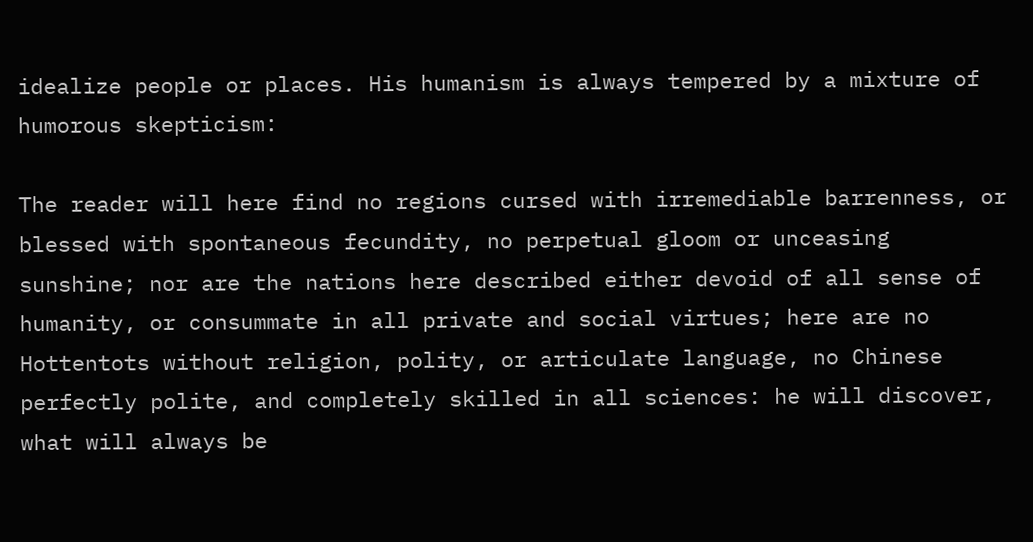idealize people or places. His humanism is always tempered by a mixture of humorous skepticism:

The reader will here find no regions cursed with irremediable barrenness, or blessed with spontaneous fecundity, no perpetual gloom or unceasing sunshine; nor are the nations here described either devoid of all sense of humanity, or consummate in all private and social virtues; here are no Hottentots without religion, polity, or articulate language, no Chinese perfectly polite, and completely skilled in all sciences: he will discover, what will always be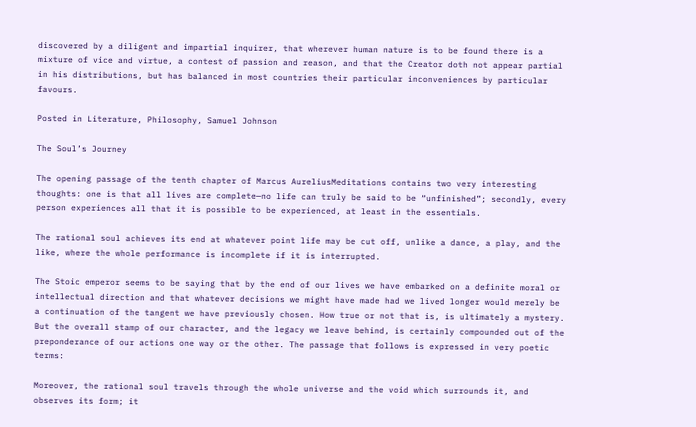discovered by a diligent and impartial inquirer, that wherever human nature is to be found there is a mixture of vice and virtue, a contest of passion and reason, and that the Creator doth not appear partial in his distributions, but has balanced in most countries their particular inconveniences by particular favours.

Posted in Literature, Philosophy, Samuel Johnson

The Soul’s Journey

The opening passage of the tenth chapter of Marcus AureliusMeditations contains two very interesting thoughts: one is that all lives are complete—no life can truly be said to be “unfinished”; secondly, every person experiences all that it is possible to be experienced, at least in the essentials.

The rational soul achieves its end at whatever point life may be cut off, unlike a dance, a play, and the like, where the whole performance is incomplete if it is interrupted.

The Stoic emperor seems to be saying that by the end of our lives we have embarked on a definite moral or intellectual direction and that whatever decisions we might have made had we lived longer would merely be a continuation of the tangent we have previously chosen. How true or not that is, is ultimately a mystery. But the overall stamp of our character, and the legacy we leave behind, is certainly compounded out of the preponderance of our actions one way or the other. The passage that follows is expressed in very poetic terms:

Moreover, the rational soul travels through the whole universe and the void which surrounds it, and observes its form; it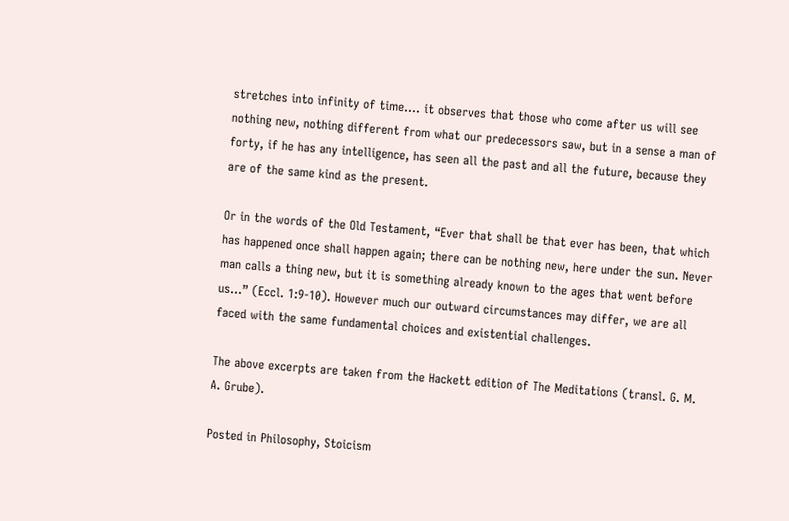stretches into infinity of time…. it observes that those who come after us will see nothing new, nothing different from what our predecessors saw, but in a sense a man of forty, if he has any intelligence, has seen all the past and all the future, because they are of the same kind as the present.

Or in the words of the Old Testament, “Ever that shall be that ever has been, that which has happened once shall happen again; there can be nothing new, here under the sun. Never man calls a thing new, but it is something already known to the ages that went before us…” (Eccl. 1:9-10). However much our outward circumstances may differ, we are all faced with the same fundamental choices and existential challenges.

The above excerpts are taken from the Hackett edition of The Meditations (transl. G. M. A. Grube).

Posted in Philosophy, Stoicism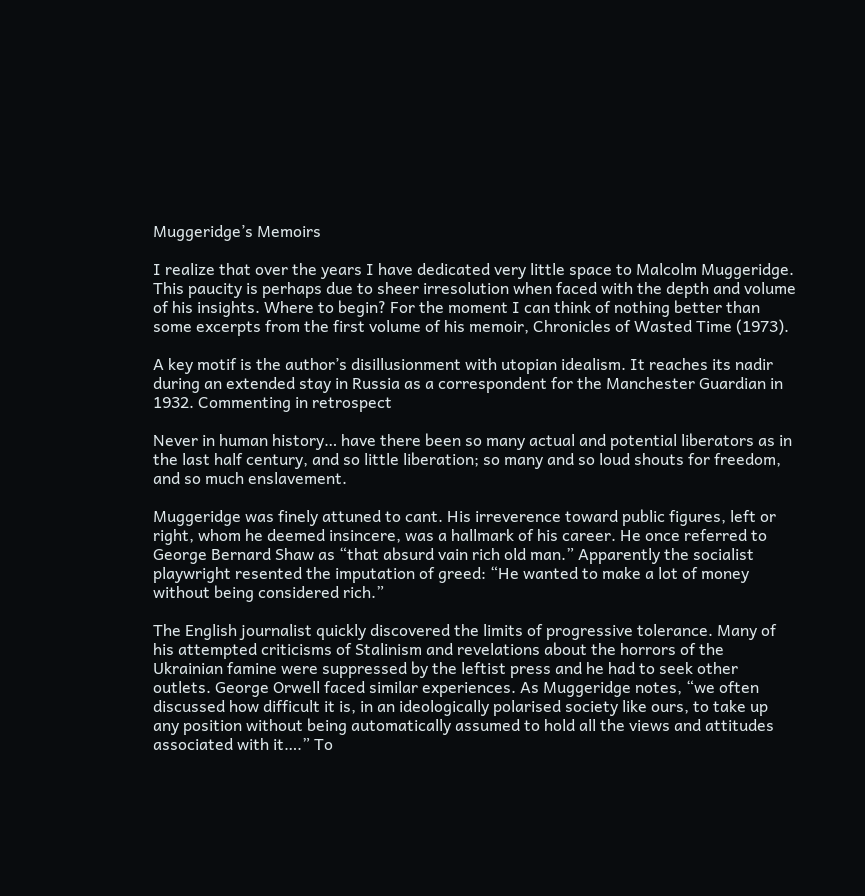Muggeridge’s Memoirs

I realize that over the years I have dedicated very little space to Malcolm Muggeridge. This paucity is perhaps due to sheer irresolution when faced with the depth and volume of his insights. Where to begin? For the moment I can think of nothing better than some excerpts from the first volume of his memoir, Chronicles of Wasted Time (1973).

A key motif is the author’s disillusionment with utopian idealism. It reaches its nadir during an extended stay in Russia as a correspondent for the Manchester Guardian in 1932. Commenting in retrospect

Never in human history… have there been so many actual and potential liberators as in the last half century, and so little liberation; so many and so loud shouts for freedom, and so much enslavement.

Muggeridge was finely attuned to cant. His irreverence toward public figures, left or right, whom he deemed insincere, was a hallmark of his career. He once referred to George Bernard Shaw as “that absurd vain rich old man.” Apparently the socialist playwright resented the imputation of greed: “He wanted to make a lot of money without being considered rich.”

The English journalist quickly discovered the limits of progressive tolerance. Many of his attempted criticisms of Stalinism and revelations about the horrors of the Ukrainian famine were suppressed by the leftist press and he had to seek other outlets. George Orwell faced similar experiences. As Muggeridge notes, “we often discussed how difficult it is, in an ideologically polarised society like ours, to take up any position without being automatically assumed to hold all the views and attitudes associated with it….” To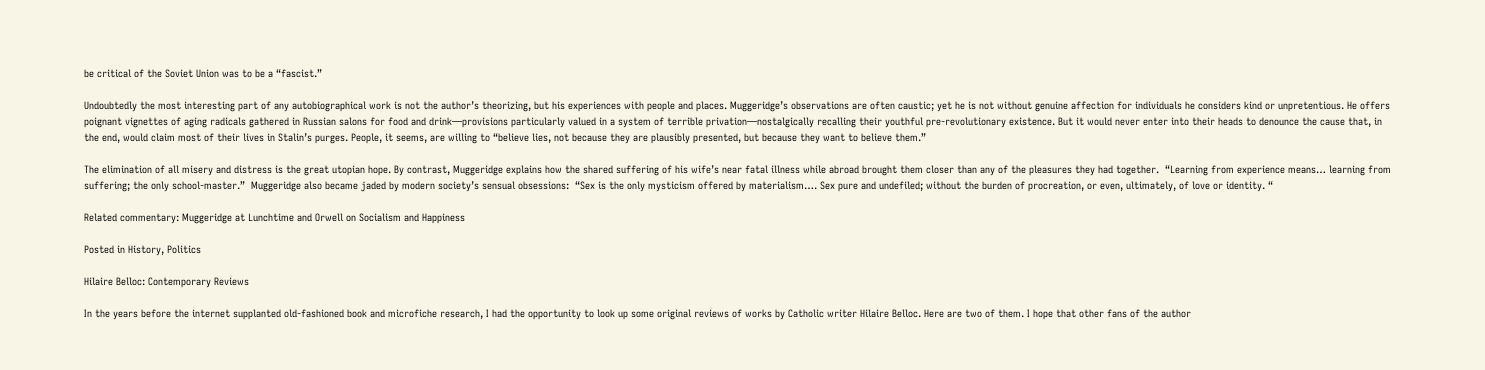be critical of the Soviet Union was to be a “fascist.”

Undoubtedly the most interesting part of any autobiographical work is not the author’s theorizing, but his experiences with people and places. Muggeridge’s observations are often caustic; yet he is not without genuine affection for individuals he considers kind or unpretentious. He offers poignant vignettes of aging radicals gathered in Russian salons for food and drink—provisions particularly valued in a system of terrible privation—nostalgically recalling their youthful pre-revolutionary existence. But it would never enter into their heads to denounce the cause that, in the end, would claim most of their lives in Stalin’s purges. People, it seems, are willing to “believe lies, not because they are plausibly presented, but because they want to believe them.”

The elimination of all misery and distress is the great utopian hope. By contrast, Muggeridge explains how the shared suffering of his wife’s near fatal illness while abroad brought them closer than any of the pleasures they had together.  “Learning from experience means… learning from suffering; the only school-master.”  Muggeridge also became jaded by modern society’s sensual obsessions:  “Sex is the only mysticism offered by materialism…. Sex pure and undefiled; without the burden of procreation, or even, ultimately, of love or identity. “

Related commentary: Muggeridge at Lunchtime and Orwell on Socialism and Happiness

Posted in History, Politics

Hilaire Belloc: Contemporary Reviews

In the years before the internet supplanted old-fashioned book and microfiche research, I had the opportunity to look up some original reviews of works by Catholic writer Hilaire Belloc. Here are two of them. I hope that other fans of the author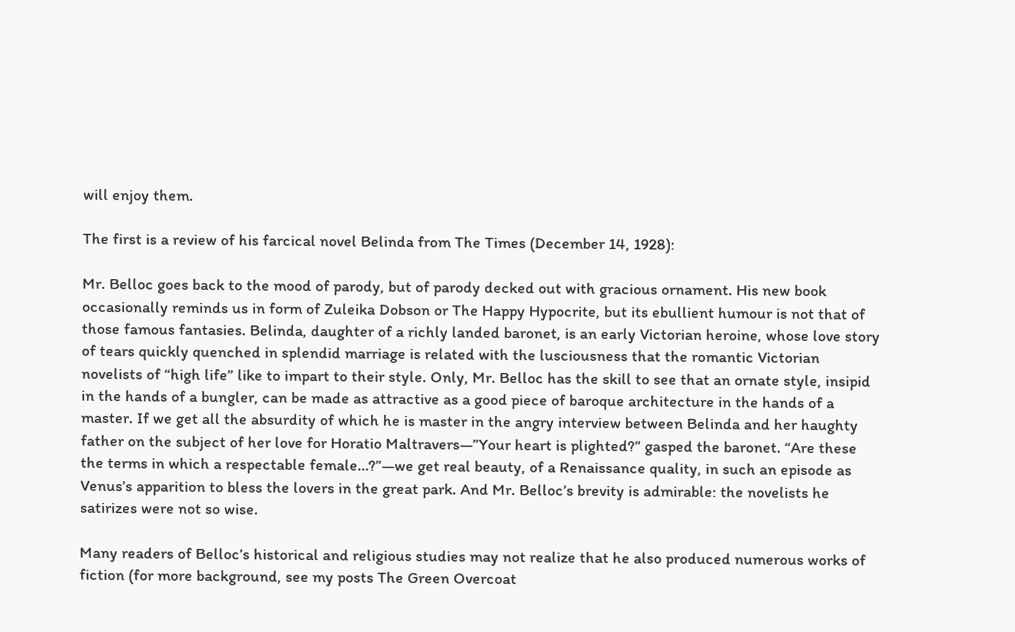will enjoy them.

The first is a review of his farcical novel Belinda from The Times (December 14, 1928):

Mr. Belloc goes back to the mood of parody, but of parody decked out with gracious ornament. His new book occasionally reminds us in form of Zuleika Dobson or The Happy Hypocrite, but its ebullient humour is not that of those famous fantasies. Belinda, daughter of a richly landed baronet, is an early Victorian heroine, whose love story of tears quickly quenched in splendid marriage is related with the lusciousness that the romantic Victorian novelists of “high life” like to impart to their style. Only, Mr. Belloc has the skill to see that an ornate style, insipid in the hands of a bungler, can be made as attractive as a good piece of baroque architecture in the hands of a master. If we get all the absurdity of which he is master in the angry interview between Belinda and her haughty father on the subject of her love for Horatio Maltravers—”Your heart is plighted?” gasped the baronet. “Are these the terms in which a respectable female…?”—we get real beauty, of a Renaissance quality, in such an episode as Venus’s apparition to bless the lovers in the great park. And Mr. Belloc’s brevity is admirable: the novelists he satirizes were not so wise.

Many readers of Belloc’s historical and religious studies may not realize that he also produced numerous works of fiction (for more background, see my posts The Green Overcoat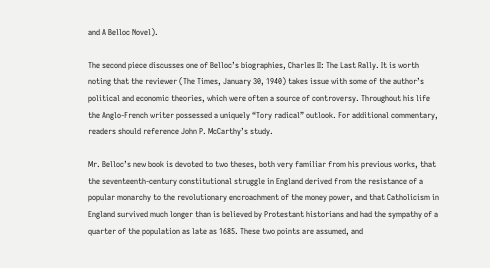and A Belloc Novel).

The second piece discusses one of Belloc’s biographies, Charles II: The Last Rally. It is worth noting that the reviewer (The Times, January 30, 1940) takes issue with some of the author’s political and economic theories, which were often a source of controversy. Throughout his life the Anglo-French writer possessed a uniquely “Tory radical” outlook. For additional commentary, readers should reference John P. McCarthy’s study.

Mr. Belloc’s new book is devoted to two theses, both very familiar from his previous works, that the seventeenth-century constitutional struggle in England derived from the resistance of a popular monarchy to the revolutionary encroachment of the money power, and that Catholicism in England survived much longer than is believed by Protestant historians and had the sympathy of a quarter of the population as late as 1685. These two points are assumed, and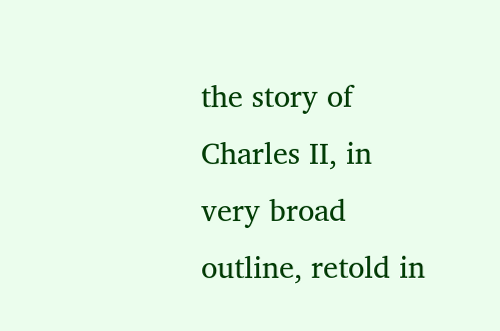the story of Charles II, in very broad outline, retold in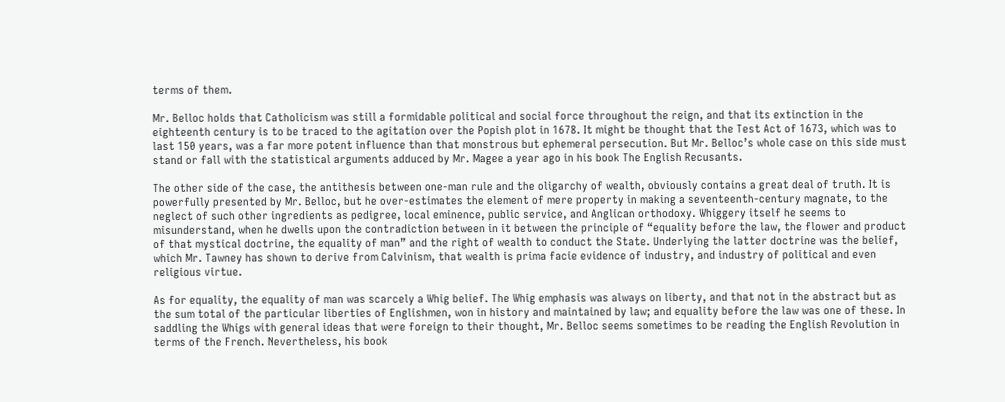terms of them.

Mr. Belloc holds that Catholicism was still a formidable political and social force throughout the reign, and that its extinction in the eighteenth century is to be traced to the agitation over the Popish plot in 1678. It might be thought that the Test Act of 1673, which was to last 150 years, was a far more potent influence than that monstrous but ephemeral persecution. But Mr. Belloc’s whole case on this side must stand or fall with the statistical arguments adduced by Mr. Magee a year ago in his book The English Recusants.

The other side of the case, the antithesis between one-man rule and the oligarchy of wealth, obviously contains a great deal of truth. It is powerfully presented by Mr. Belloc, but he over-estimates the element of mere property in making a seventeenth-century magnate, to the neglect of such other ingredients as pedigree, local eminence, public service, and Anglican orthodoxy. Whiggery itself he seems to misunderstand, when he dwells upon the contradiction between in it between the principle of “equality before the law, the flower and product of that mystical doctrine, the equality of man” and the right of wealth to conduct the State. Underlying the latter doctrine was the belief, which Mr. Tawney has shown to derive from Calvinism, that wealth is prima facie evidence of industry, and industry of political and even religious virtue.

As for equality, the equality of man was scarcely a Whig belief. The Whig emphasis was always on liberty, and that not in the abstract but as the sum total of the particular liberties of Englishmen, won in history and maintained by law; and equality before the law was one of these. In saddling the Whigs with general ideas that were foreign to their thought, Mr. Belloc seems sometimes to be reading the English Revolution in terms of the French. Nevertheless, his book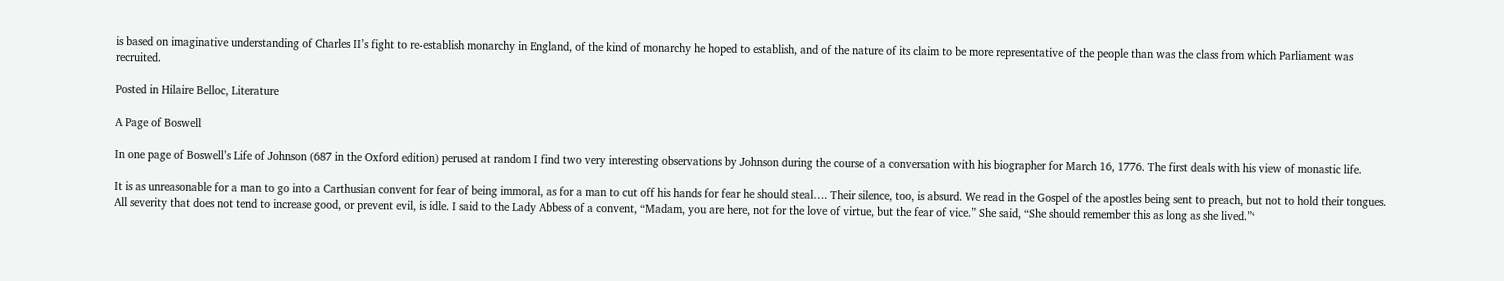is based on imaginative understanding of Charles II’s fight to re-establish monarchy in England, of the kind of monarchy he hoped to establish, and of the nature of its claim to be more representative of the people than was the class from which Parliament was recruited.

Posted in Hilaire Belloc, Literature

A Page of Boswell

In one page of Boswell’s Life of Johnson (687 in the Oxford edition) perused at random I find two very interesting observations by Johnson during the course of a conversation with his biographer for March 16, 1776. The first deals with his view of monastic life.

It is as unreasonable for a man to go into a Carthusian convent for fear of being immoral, as for a man to cut off his hands for fear he should steal…. Their silence, too, is absurd. We read in the Gospel of the apostles being sent to preach, but not to hold their tongues. All severity that does not tend to increase good, or prevent evil, is idle. I said to the Lady Abbess of a convent, “Madam, you are here, not for the love of virtue, but the fear of vice.” She said, “She should remember this as long as she lived.”‘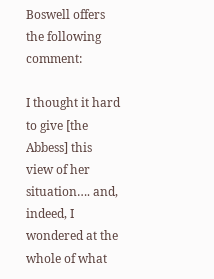Boswell offers the following comment:

I thought it hard to give [the Abbess] this view of her situation…. and, indeed, I wondered at the whole of what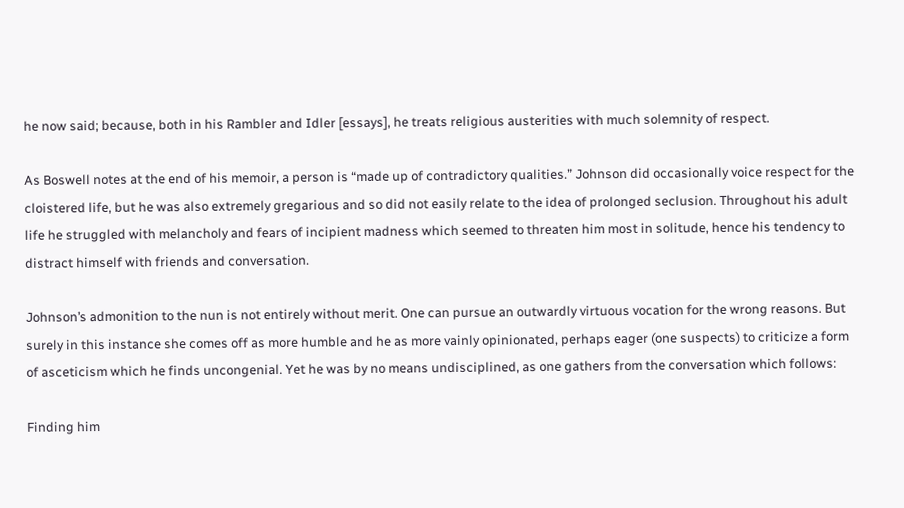he now said; because, both in his Rambler and Idler [essays], he treats religious austerities with much solemnity of respect.

As Boswell notes at the end of his memoir, a person is “made up of contradictory qualities.” Johnson did occasionally voice respect for the cloistered life, but he was also extremely gregarious and so did not easily relate to the idea of prolonged seclusion. Throughout his adult life he struggled with melancholy and fears of incipient madness which seemed to threaten him most in solitude, hence his tendency to distract himself with friends and conversation.

Johnson’s admonition to the nun is not entirely without merit. One can pursue an outwardly virtuous vocation for the wrong reasons. But surely in this instance she comes off as more humble and he as more vainly opinionated, perhaps eager (one suspects) to criticize a form of asceticism which he finds uncongenial. Yet he was by no means undisciplined, as one gathers from the conversation which follows:

Finding him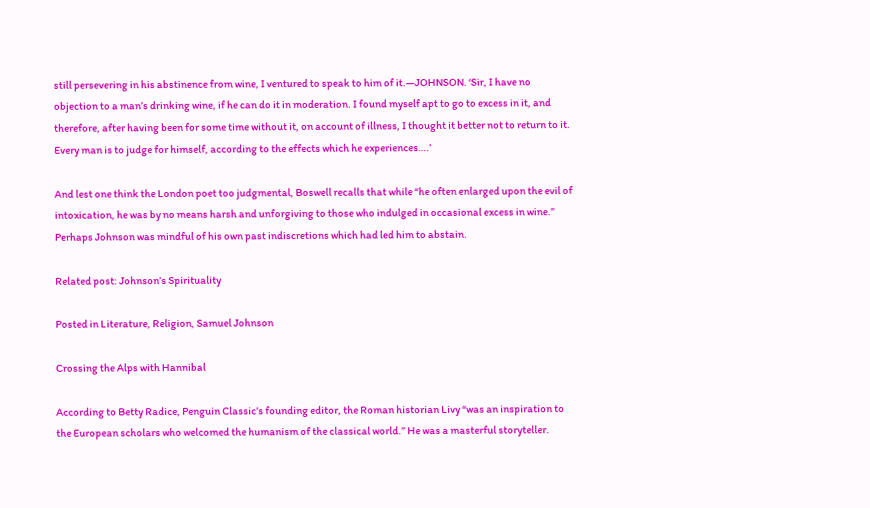still persevering in his abstinence from wine, I ventured to speak to him of it.—JOHNSON. ‘Sir, I have no objection to a man’s drinking wine, if he can do it in moderation. I found myself apt to go to excess in it, and therefore, after having been for some time without it, on account of illness, I thought it better not to return to it. Every man is to judge for himself, according to the effects which he experiences….’

And lest one think the London poet too judgmental, Boswell recalls that while “he often enlarged upon the evil of intoxication, he was by no means harsh and unforgiving to those who indulged in occasional excess in wine.” Perhaps Johnson was mindful of his own past indiscretions which had led him to abstain.

Related post: Johnson’s Spirituality

Posted in Literature, Religion, Samuel Johnson

Crossing the Alps with Hannibal

According to Betty Radice, Penguin Classic’s founding editor, the Roman historian Livy “was an inspiration to the European scholars who welcomed the humanism of the classical world.” He was a masterful storyteller.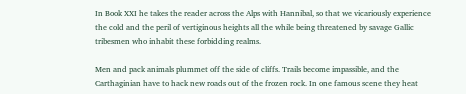In Book XXI he takes the reader across the Alps with Hannibal, so that we vicariously experience the cold and the peril of vertiginous heights all the while being threatened by savage Gallic tribesmen who inhabit these forbidding realms.

Men and pack animals plummet off the side of cliffs. Trails become impassible, and the Carthaginian have to hack new roads out of the frozen rock. In one famous scene they heat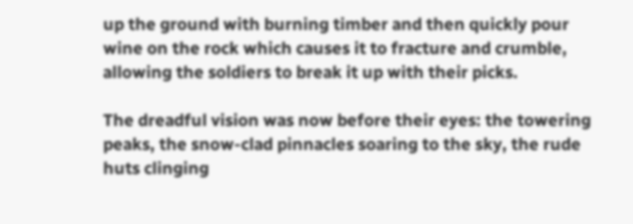up the ground with burning timber and then quickly pour wine on the rock which causes it to fracture and crumble, allowing the soldiers to break it up with their picks.

The dreadful vision was now before their eyes: the towering peaks, the snow-clad pinnacles soaring to the sky, the rude huts clinging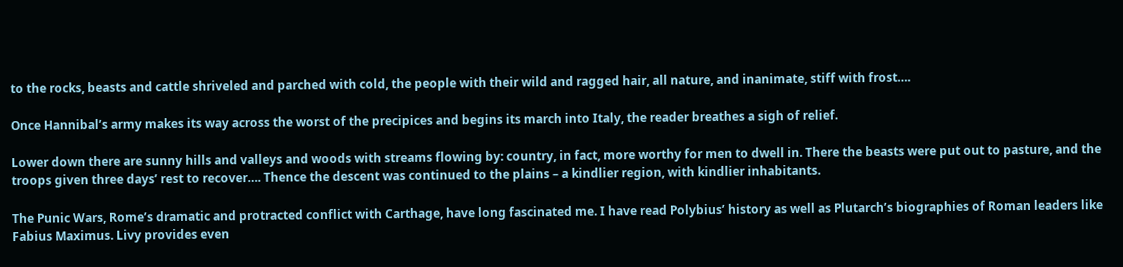to the rocks, beasts and cattle shriveled and parched with cold, the people with their wild and ragged hair, all nature, and inanimate, stiff with frost….

Once Hannibal’s army makes its way across the worst of the precipices and begins its march into Italy, the reader breathes a sigh of relief.

Lower down there are sunny hills and valleys and woods with streams flowing by: country, in fact, more worthy for men to dwell in. There the beasts were put out to pasture, and the troops given three days’ rest to recover…. Thence the descent was continued to the plains – a kindlier region, with kindlier inhabitants.

The Punic Wars, Rome’s dramatic and protracted conflict with Carthage, have long fascinated me. I have read Polybius’ history as well as Plutarch’s biographies of Roman leaders like Fabius Maximus. Livy provides even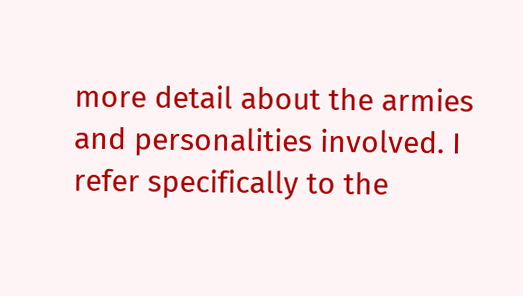more detail about the armies and personalities involved. I refer specifically to the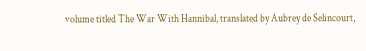volume titled The War With Hannibal, translated by Aubrey de Selincourt,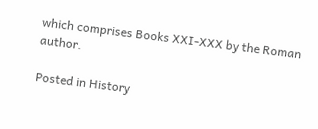which comprises Books XXI-XXX by the Roman author.

Posted in History